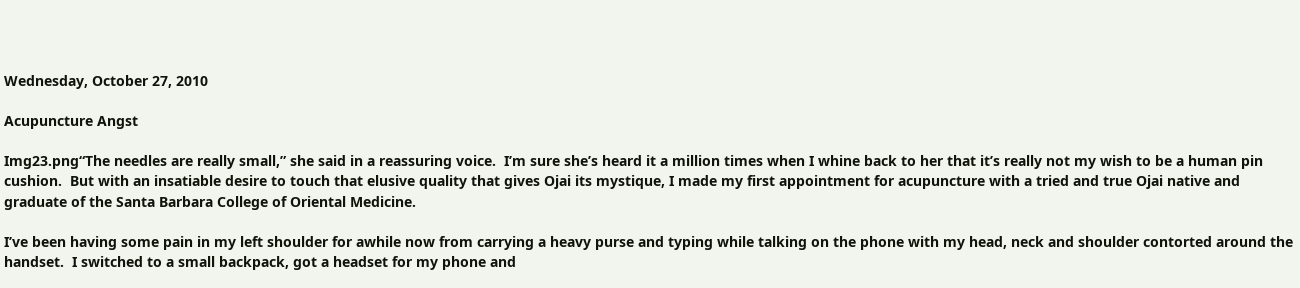Wednesday, October 27, 2010

Acupuncture Angst

Img23.png“The needles are really small,” she said in a reassuring voice.  I’m sure she’s heard it a million times when I whine back to her that it’s really not my wish to be a human pin cushion.  But with an insatiable desire to touch that elusive quality that gives Ojai its mystique, I made my first appointment for acupuncture with a tried and true Ojai native and graduate of the Santa Barbara College of Oriental Medicine.

I’ve been having some pain in my left shoulder for awhile now from carrying a heavy purse and typing while talking on the phone with my head, neck and shoulder contorted around the handset.  I switched to a small backpack, got a headset for my phone and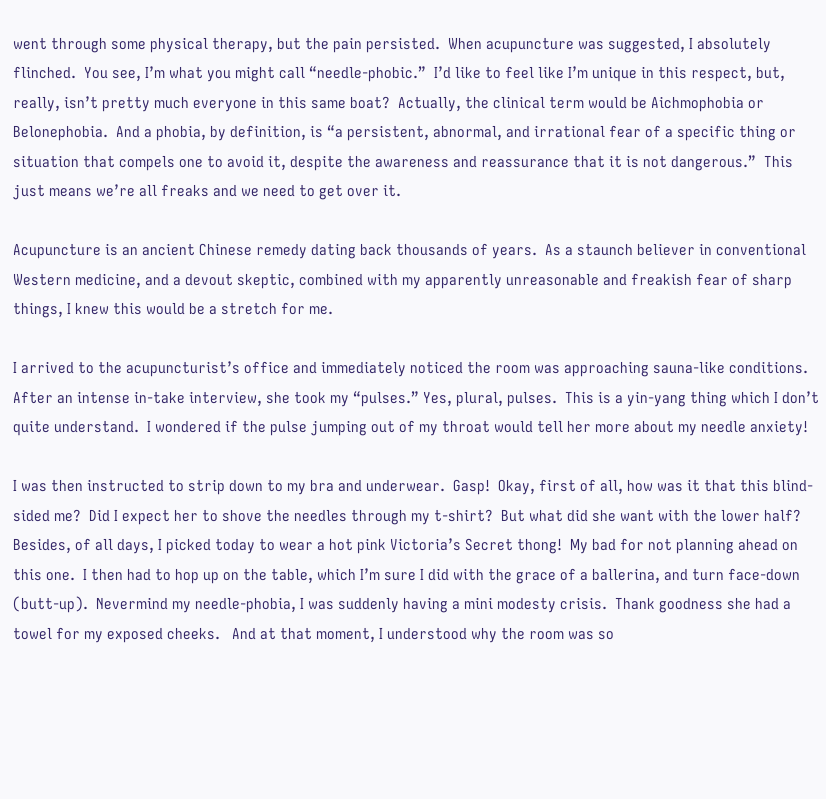went through some physical therapy, but the pain persisted.  When acupuncture was suggested, I absolutely flinched.  You see, I’m what you might call “needle-phobic.”  I’d like to feel like I’m unique in this respect, but, really, isn’t pretty much everyone in this same boat?  Actually, the clinical term would be Aichmophobia or Belonephobia.  And a phobia, by definition, is “a persistent, abnormal, and irrational fear of a specific thing or situation that compels one to avoid it, despite the awareness and reassurance that it is not dangerous.”  This just means we’re all freaks and we need to get over it.

Acupuncture is an ancient Chinese remedy dating back thousands of years.  As a staunch believer in conventional Western medicine, and a devout skeptic, combined with my apparently unreasonable and freakish fear of sharp things, I knew this would be a stretch for me.

I arrived to the acupuncturist’s office and immediately noticed the room was approaching sauna-like conditions.  After an intense in-take interview, she took my “pulses.” Yes, plural, pulses.  This is a yin-yang thing which I don’t quite understand.  I wondered if the pulse jumping out of my throat would tell her more about my needle anxiety!

I was then instructed to strip down to my bra and underwear.  Gasp!  Okay, first of all, how was it that this blind-sided me?  Did I expect her to shove the needles through my t-shirt?  But what did she want with the lower half?  Besides, of all days, I picked today to wear a hot pink Victoria’s Secret thong!  My bad for not planning ahead on this one.  I then had to hop up on the table, which I’m sure I did with the grace of a ballerina, and turn face-down (butt-up).  Nevermind my needle-phobia, I was suddenly having a mini modesty crisis.  Thank goodness she had a towel for my exposed cheeks.   And at that moment, I understood why the room was so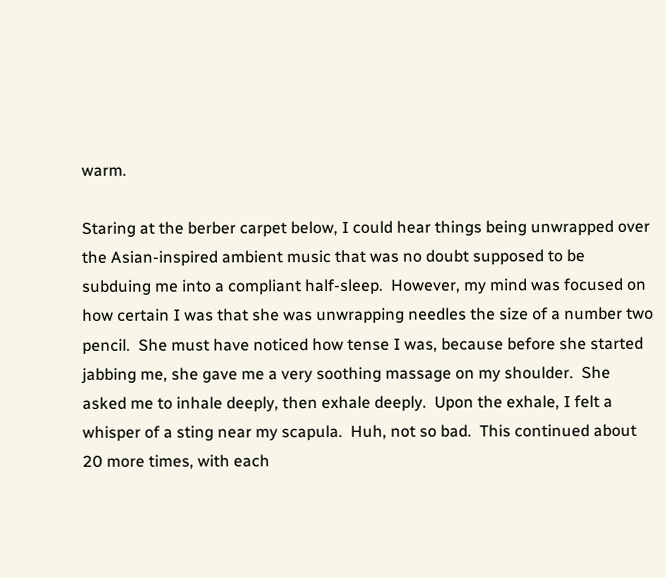warm.

Staring at the berber carpet below, I could hear things being unwrapped over the Asian-inspired ambient music that was no doubt supposed to be subduing me into a compliant half-sleep.  However, my mind was focused on how certain I was that she was unwrapping needles the size of a number two pencil.  She must have noticed how tense I was, because before she started jabbing me, she gave me a very soothing massage on my shoulder.  She asked me to inhale deeply, then exhale deeply.  Upon the exhale, I felt a whisper of a sting near my scapula.  Huh, not so bad.  This continued about 20 more times, with each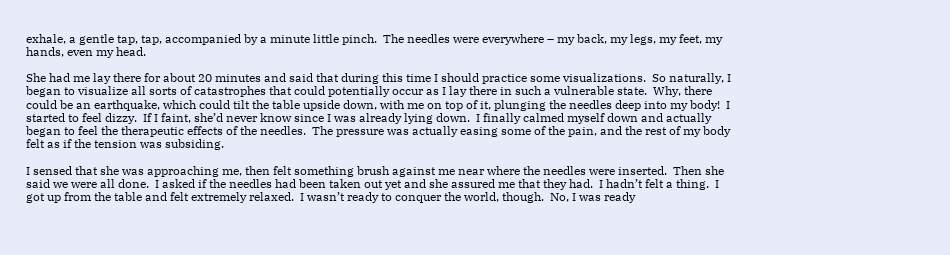exhale, a gentle tap, tap, accompanied by a minute little pinch.  The needles were everywhere – my back, my legs, my feet, my hands, even my head.

She had me lay there for about 20 minutes and said that during this time I should practice some visualizations.  So naturally, I began to visualize all sorts of catastrophes that could potentially occur as I lay there in such a vulnerable state.  Why, there could be an earthquake, which could tilt the table upside down, with me on top of it, plunging the needles deep into my body!  I started to feel dizzy.  If I faint, she’d never know since I was already lying down.  I finally calmed myself down and actually began to feel the therapeutic effects of the needles.  The pressure was actually easing some of the pain, and the rest of my body felt as if the tension was subsiding.

I sensed that she was approaching me, then felt something brush against me near where the needles were inserted.  Then she said we were all done.  I asked if the needles had been taken out yet and she assured me that they had.  I hadn’t felt a thing.  I got up from the table and felt extremely relaxed.  I wasn’t ready to conquer the world, though.  No, I was ready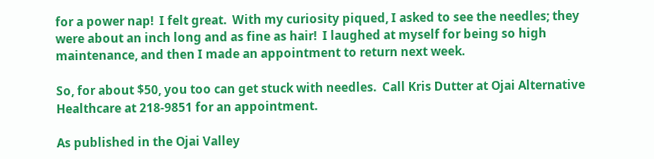for a power nap!  I felt great.  With my curiosity piqued, I asked to see the needles; they were about an inch long and as fine as hair!  I laughed at myself for being so high maintenance, and then I made an appointment to return next week.

So, for about $50, you too can get stuck with needles.  Call Kris Dutter at Ojai Alternative Healthcare at 218-9851 for an appointment.

As published in the Ojai Valley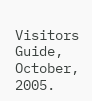Visitors Guide, October, 2005.